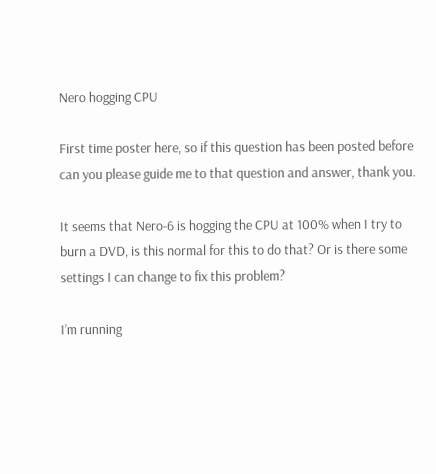Nero hogging CPU

First time poster here, so if this question has been posted before can you please guide me to that question and answer, thank you.

It seems that Nero-6 is hogging the CPU at 100% when I try to burn a DVD, is this normal for this to do that? Or is there some settings I can change to fix this problem?

I’m running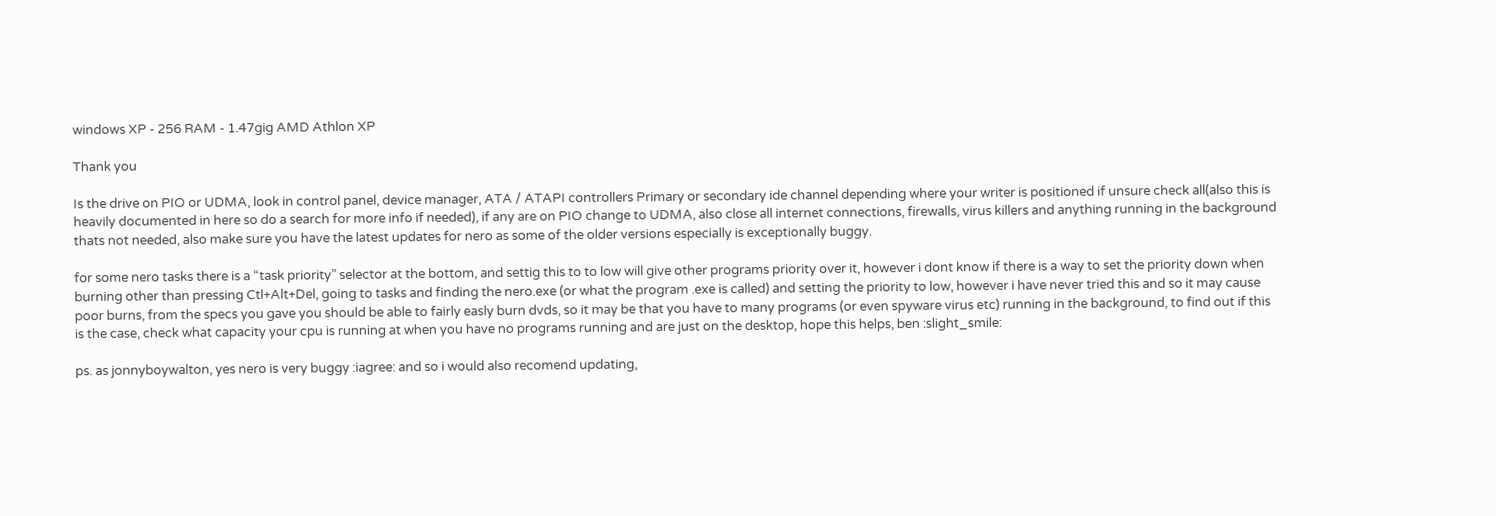windows XP - 256 RAM - 1.47gig AMD Athlon XP

Thank you

Is the drive on PIO or UDMA, look in control panel, device manager, ATA / ATAPI controllers Primary or secondary ide channel depending where your writer is positioned if unsure check all(also this is heavily documented in here so do a search for more info if needed), if any are on PIO change to UDMA, also close all internet connections, firewalls, virus killers and anything running in the background thats not needed, also make sure you have the latest updates for nero as some of the older versions especially is exceptionally buggy.

for some nero tasks there is a “task priority” selector at the bottom, and settig this to to low will give other programs priority over it, however i dont know if there is a way to set the priority down when burning other than pressing Ctl+Alt+Del, going to tasks and finding the nero.exe (or what the program .exe is called) and setting the priority to low, however i have never tried this and so it may cause poor burns, from the specs you gave you should be able to fairly easly burn dvds, so it may be that you have to many programs (or even spyware virus etc) running in the background, to find out if this is the case, check what capacity your cpu is running at when you have no programs running and are just on the desktop, hope this helps, ben :slight_smile:

ps. as jonnyboywalton, yes nero is very buggy :iagree: and so i would also recomend updating,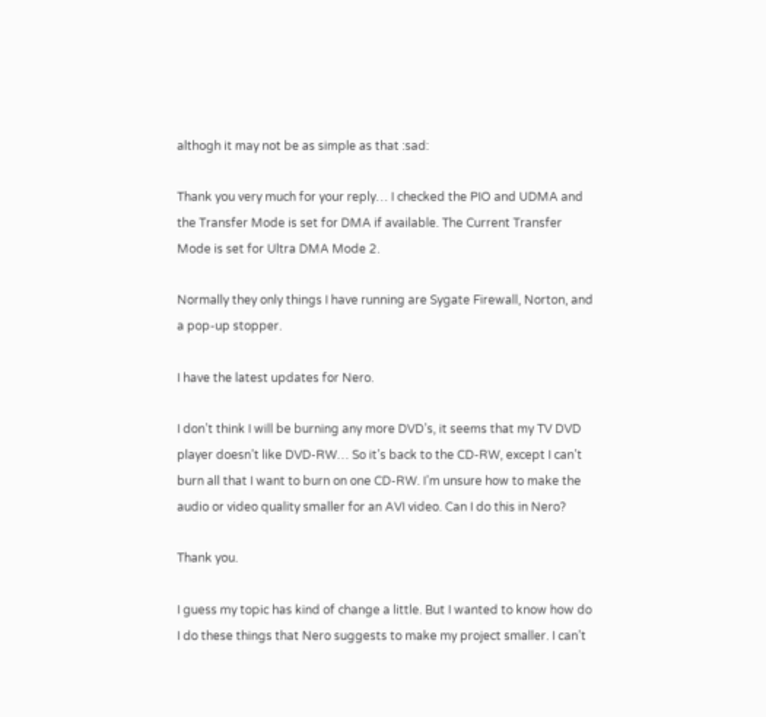althogh it may not be as simple as that :sad:

Thank you very much for your reply… I checked the PIO and UDMA and the Transfer Mode is set for DMA if available. The Current Transfer Mode is set for Ultra DMA Mode 2.

Normally they only things I have running are Sygate Firewall, Norton, and a pop-up stopper.

I have the latest updates for Nero.

I don’t think I will be burning any more DVD’s, it seems that my TV DVD player doesn’t like DVD-RW… So it’s back to the CD-RW, except I can’t burn all that I want to burn on one CD-RW. I’m unsure how to make the audio or video quality smaller for an AVI video. Can I do this in Nero?

Thank you.

I guess my topic has kind of change a little. But I wanted to know how do I do these things that Nero suggests to make my project smaller. I can’t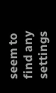seem to find any settings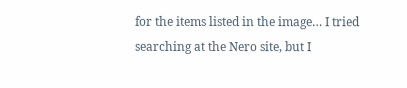for the items listed in the image… I tried searching at the Nero site, but I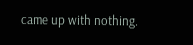came up with nothing.